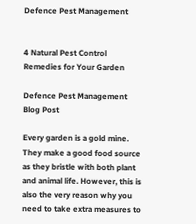Defence Pest Management


4 Natural Pest Control Remedies for Your Garden

Defence Pest Management Blog Post

Every garden is a gold mine. They make a good food source as they bristle with both plant and animal life. However, this is also the very reason why you need to take extra measures to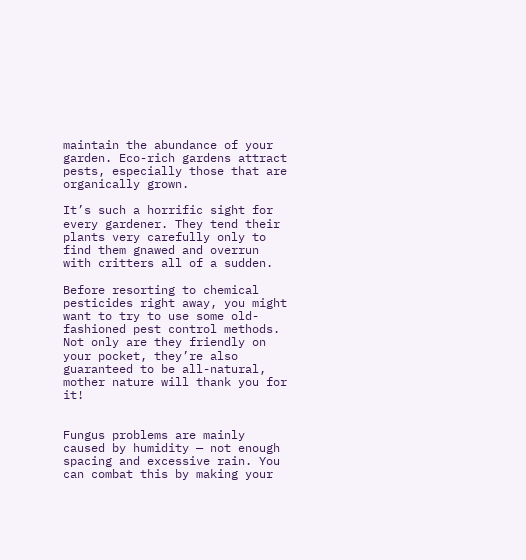maintain the abundance of your garden. Eco-rich gardens attract pests, especially those that are organically grown.

It’s such a horrific sight for every gardener. They tend their plants very carefully only to find them gnawed and overrun with critters all of a sudden.

Before resorting to chemical pesticides right away, you might want to try to use some old-fashioned pest control methods. Not only are they friendly on your pocket, they’re also guaranteed to be all-natural, mother nature will thank you for it!


Fungus problems are mainly caused by humidity — not enough spacing and excessive rain. You can combat this by making your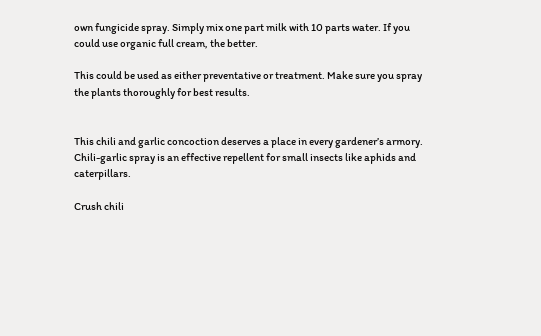own fungicide spray. Simply mix one part milk with 10 parts water. If you could use organic full cream, the better.

This could be used as either preventative or treatment. Make sure you spray the plants thoroughly for best results.


This chili and garlic concoction deserves a place in every gardener’s armory. Chili-garlic spray is an effective repellent for small insects like aphids and caterpillars.

Crush chili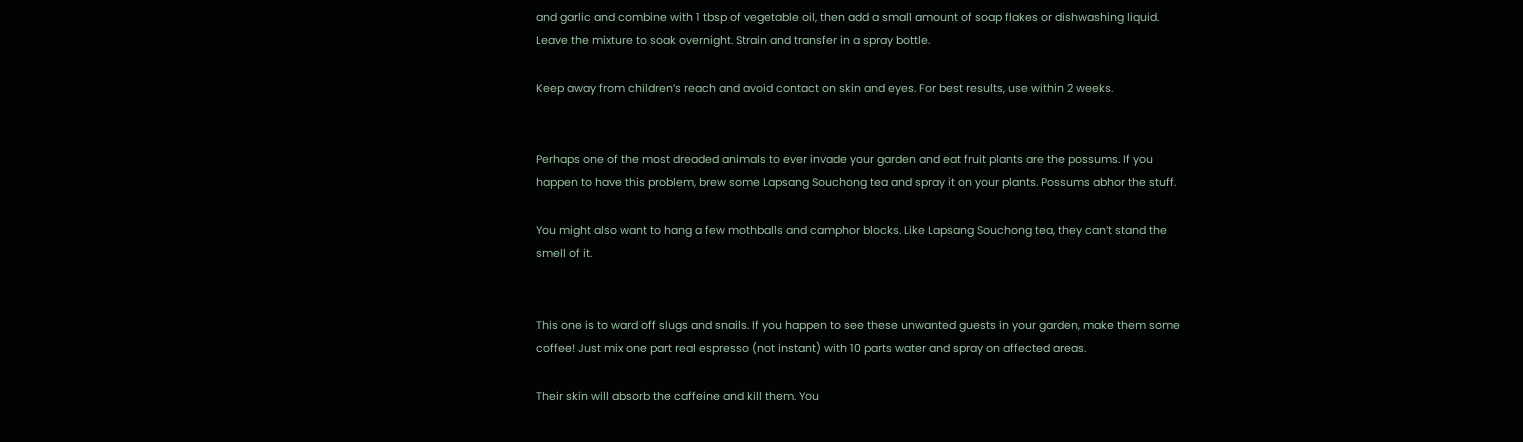and garlic and combine with 1 tbsp of vegetable oil, then add a small amount of soap flakes or dishwashing liquid. Leave the mixture to soak overnight. Strain and transfer in a spray bottle.

Keep away from children’s reach and avoid contact on skin and eyes. For best results, use within 2 weeks.


Perhaps one of the most dreaded animals to ever invade your garden and eat fruit plants are the possums. If you happen to have this problem, brew some Lapsang Souchong tea and spray it on your plants. Possums abhor the stuff.

You might also want to hang a few mothballs and camphor blocks. Like Lapsang Souchong tea, they can’t stand the smell of it.


This one is to ward off slugs and snails. If you happen to see these unwanted guests in your garden, make them some coffee! Just mix one part real espresso (not instant) with 10 parts water and spray on affected areas.

Their skin will absorb the caffeine and kill them. You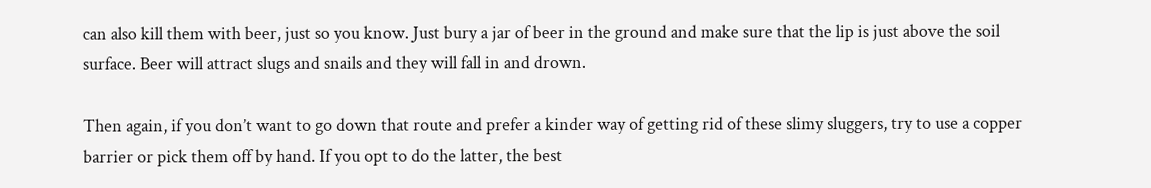can also kill them with beer, just so you know. Just bury a jar of beer in the ground and make sure that the lip is just above the soil surface. Beer will attract slugs and snails and they will fall in and drown.

Then again, if you don’t want to go down that route and prefer a kinder way of getting rid of these slimy sluggers, try to use a copper barrier or pick them off by hand. If you opt to do the latter, the best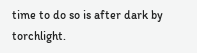time to do so is after dark by torchlight.